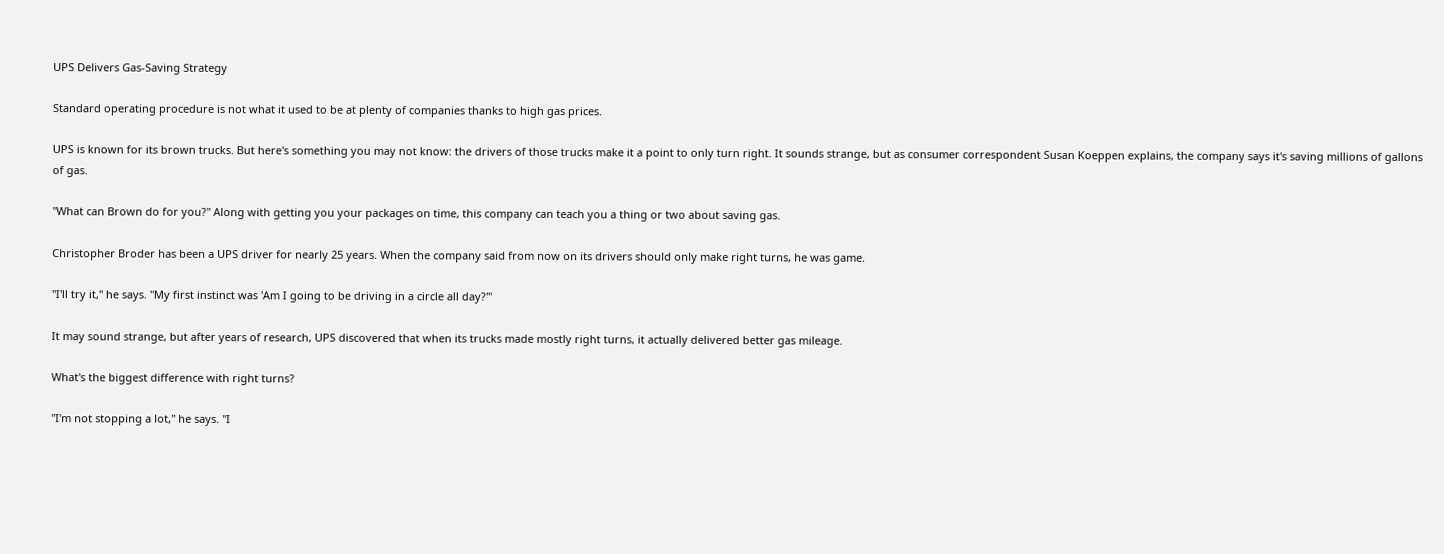UPS Delivers Gas-Saving Strategy

Standard operating procedure is not what it used to be at plenty of companies thanks to high gas prices.

UPS is known for its brown trucks. But here's something you may not know: the drivers of those trucks make it a point to only turn right. It sounds strange, but as consumer correspondent Susan Koeppen explains, the company says it's saving millions of gallons of gas.

"What can Brown do for you?" Along with getting you your packages on time, this company can teach you a thing or two about saving gas.

Christopher Broder has been a UPS driver for nearly 25 years. When the company said from now on its drivers should only make right turns, he was game.

"I'll try it," he says. "My first instinct was 'Am I going to be driving in a circle all day?'"

It may sound strange, but after years of research, UPS discovered that when its trucks made mostly right turns, it actually delivered better gas mileage.

What's the biggest difference with right turns?

"I'm not stopping a lot," he says. "I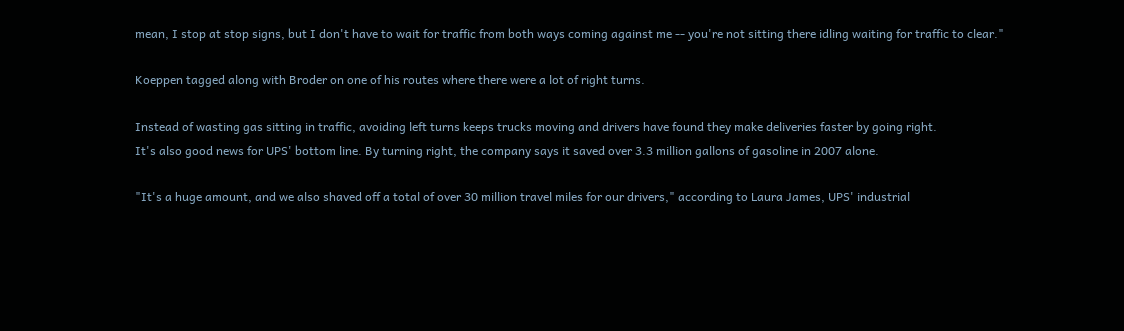mean, I stop at stop signs, but I don't have to wait for traffic from both ways coming against me -- you're not sitting there idling waiting for traffic to clear."

Koeppen tagged along with Broder on one of his routes where there were a lot of right turns.

Instead of wasting gas sitting in traffic, avoiding left turns keeps trucks moving and drivers have found they make deliveries faster by going right.
It's also good news for UPS' bottom line. By turning right, the company says it saved over 3.3 million gallons of gasoline in 2007 alone.

"It's a huge amount, and we also shaved off a total of over 30 million travel miles for our drivers," according to Laura James, UPS' industrial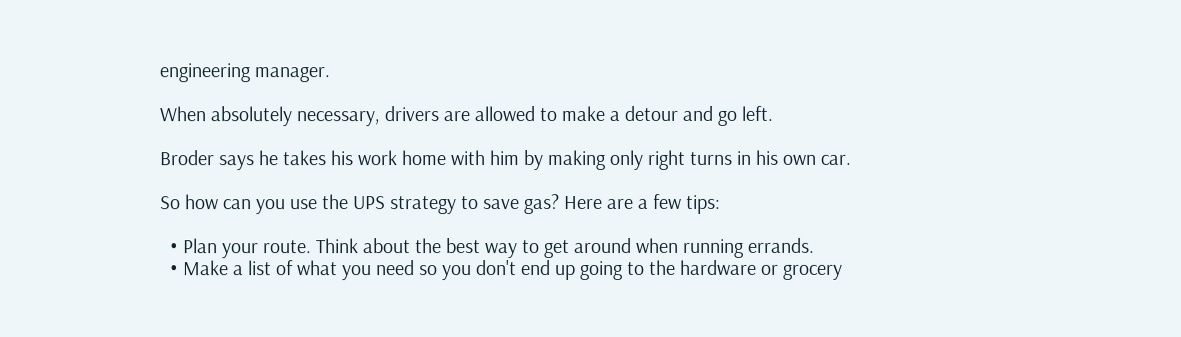engineering manager.

When absolutely necessary, drivers are allowed to make a detour and go left.

Broder says he takes his work home with him by making only right turns in his own car.

So how can you use the UPS strategy to save gas? Here are a few tips:

  • Plan your route. Think about the best way to get around when running errands.
  • Make a list of what you need so you don't end up going to the hardware or grocery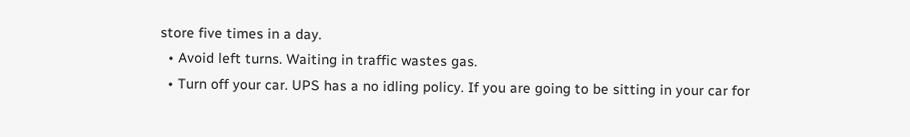store five times in a day.
  • Avoid left turns. Waiting in traffic wastes gas.
  • Turn off your car. UPS has a no idling policy. If you are going to be sitting in your car for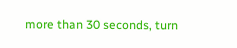more than 30 seconds, turn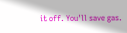it off. You'll save gas.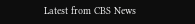Latest from CBS News